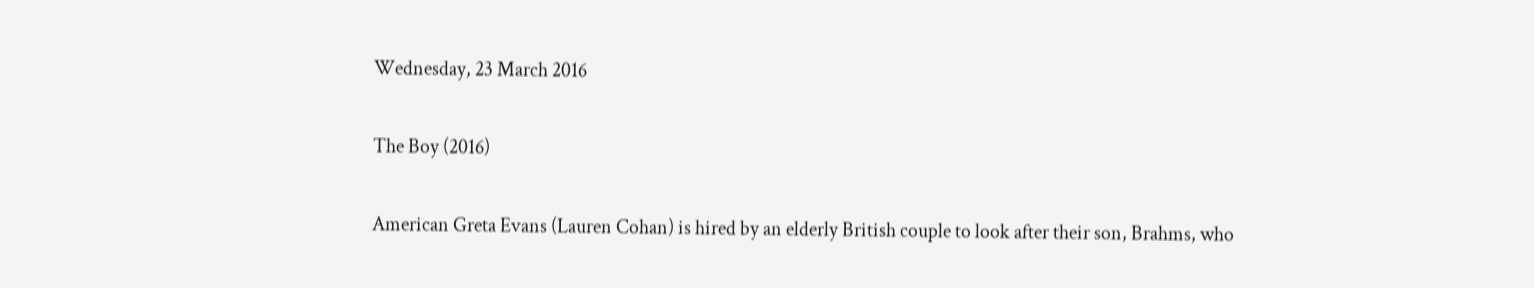Wednesday, 23 March 2016

The Boy (2016)

American Greta Evans (Lauren Cohan) is hired by an elderly British couple to look after their son, Brahms, who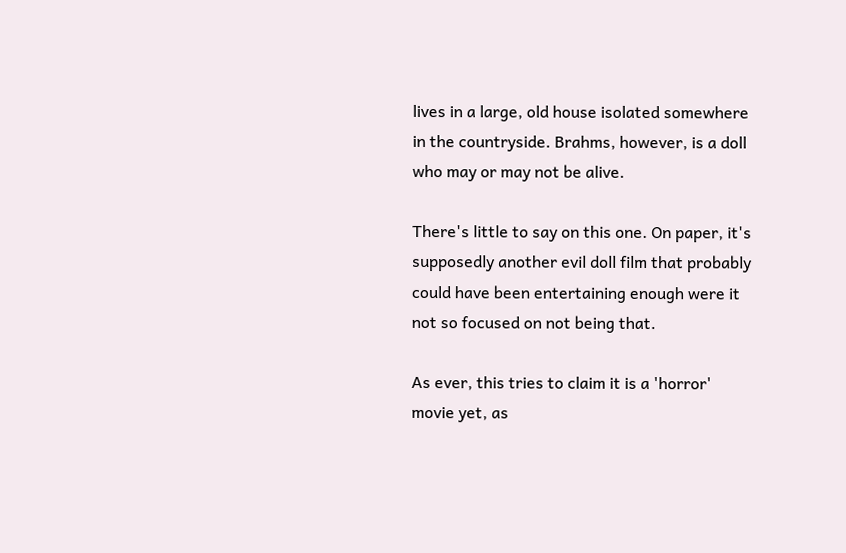lives in a large, old house isolated somewhere in the countryside. Brahms, however, is a doll who may or may not be alive.

There's little to say on this one. On paper, it's supposedly another evil doll film that probably could have been entertaining enough were it not so focused on not being that.

As ever, this tries to claim it is a 'horror' movie yet, as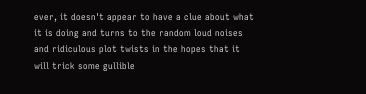ever, it doesn't appear to have a clue about what it is doing and turns to the random loud noises and ridiculous plot twists in the hopes that it will trick some gullible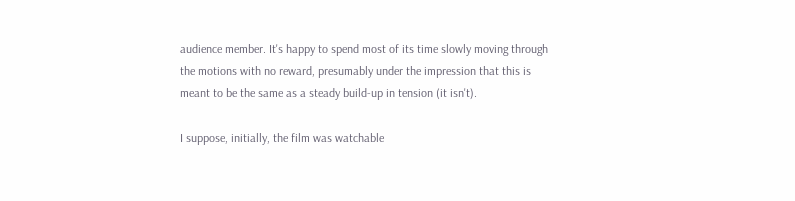audience member. It's happy to spend most of its time slowly moving through the motions with no reward, presumably under the impression that this is meant to be the same as a steady build-up in tension (it isn't).

I suppose, initially, the film was watchable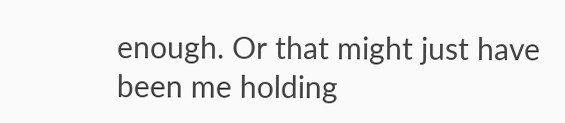enough. Or that might just have been me holding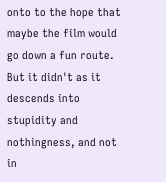onto to the hope that maybe the film would go down a fun route. But it didn't as it descends into stupidity and nothingness, and not in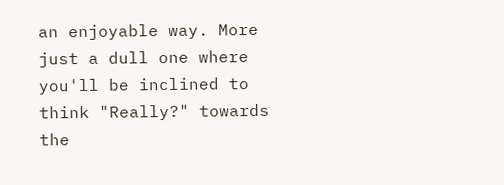an enjoyable way. More just a dull one where you'll be inclined to think "Really?" towards the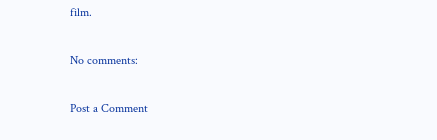film.

No comments:

Post a Comment